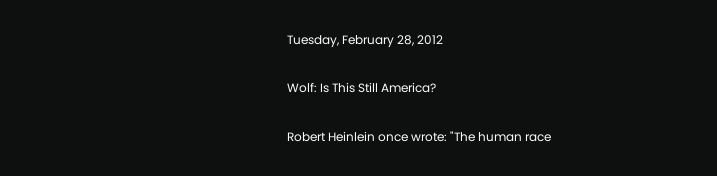Tuesday, February 28, 2012

Wolf: Is This Still America?

Robert Heinlein once wrote: "The human race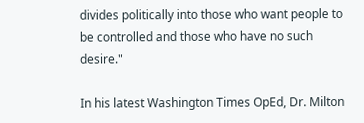divides politically into those who want people to be controlled and those who have no such desire."

In his latest Washington Times OpEd, Dr. Milton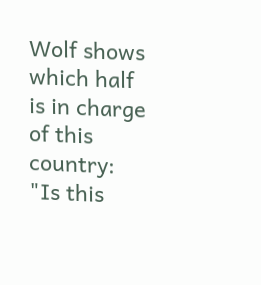Wolf shows which half is in charge of this country: "Is this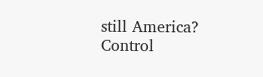still America? Control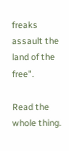freaks assault the land of the free".

Read the whole thing.